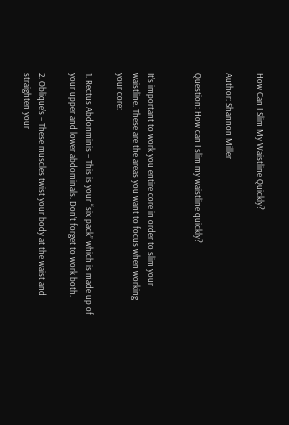How Can I Slim My Waistline Quickly?

Author: Shannon Miller

Question: How can I slim my waistline quickly?


It’s important to work you entire core in order to slim your waistline. These are the areas you want to focus when working your core:

1. Rectus Abdonminis – This is your “six pack” which is made up of your upper and lower abdominals. Don’t forget to work both.

2. Oblique’s – These muscles twist your body at the waist and straighten your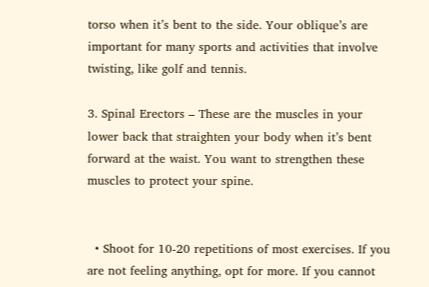torso when it’s bent to the side. Your oblique’s are important for many sports and activities that involve twisting, like golf and tennis.

3. Spinal Erectors – These are the muscles in your lower back that straighten your body when it’s bent forward at the waist. You want to strengthen these muscles to protect your spine.


  • Shoot for 10-20 repetitions of most exercises. If you are not feeling anything, opt for more. If you cannot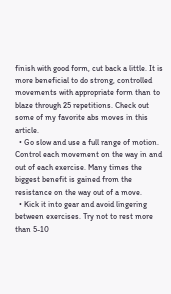finish with good form, cut back a little. It is more beneficial to do strong, controlled movements with appropriate form than to blaze through 25 repetitions. Check out some of my favorite abs moves in this article.
  • Go slow and use a full range of motion. Control each movement on the way in and out of each exercise. Many times the biggest benefit is gained from the resistance on the way out of a move.
  • Kick it into gear and avoid lingering between exercises. Try not to rest more than 5-10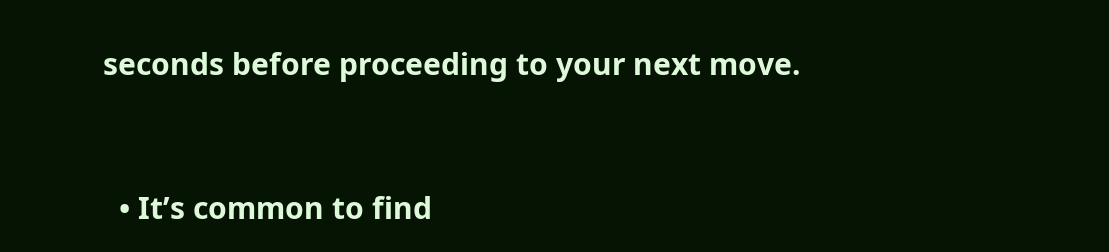seconds before proceeding to your next move.


  • It’s common to find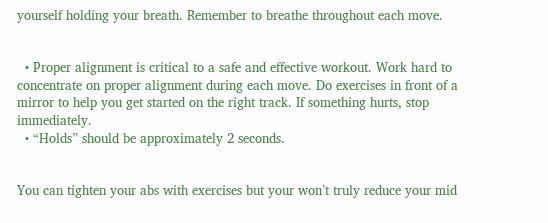yourself holding your breath. Remember to breathe throughout each move.


  • Proper alignment is critical to a safe and effective workout. Work hard to concentrate on proper alignment during each move. Do exercises in front of a mirror to help you get started on the right track. If something hurts, stop immediately.
  • “Holds” should be approximately 2 seconds.


You can tighten your abs with exercises but your won’t truly reduce your mid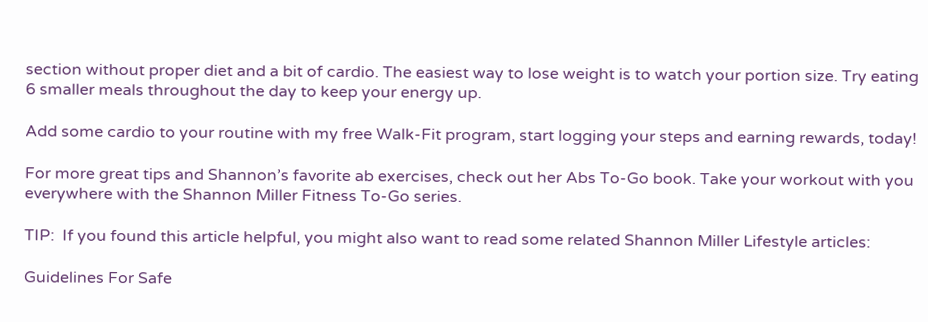section without proper diet and a bit of cardio. The easiest way to lose weight is to watch your portion size. Try eating 6 smaller meals throughout the day to keep your energy up.

Add some cardio to your routine with my free Walk-Fit program, start logging your steps and earning rewards, today!

For more great tips and Shannon’s favorite ab exercises, check out her Abs To-Go book. Take your workout with you everywhere with the Shannon Miller Fitness To-Go series.

TIP:  If you found this article helpful, you might also want to read some related Shannon Miller Lifestyle articles:

Guidelines For Safe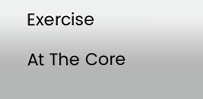Exercise

At The Core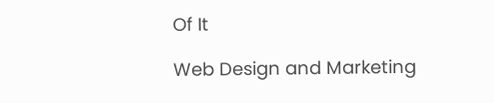Of It

Web Design and Marketing